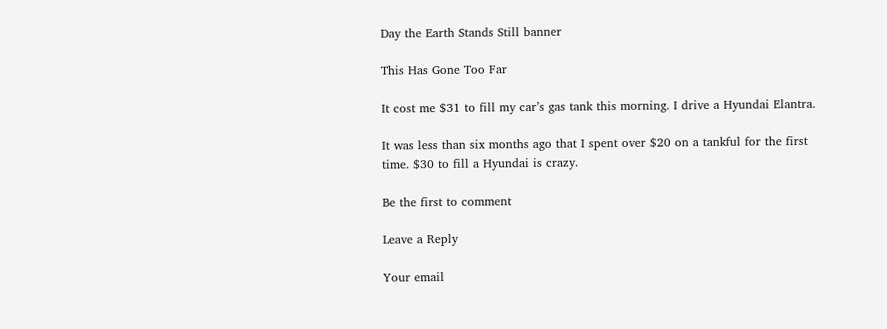Day the Earth Stands Still banner

This Has Gone Too Far

It cost me $31 to fill my car’s gas tank this morning. I drive a Hyundai Elantra.

It was less than six months ago that I spent over $20 on a tankful for the first time. $30 to fill a Hyundai is crazy.

Be the first to comment

Leave a Reply

Your email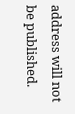address will not be published.